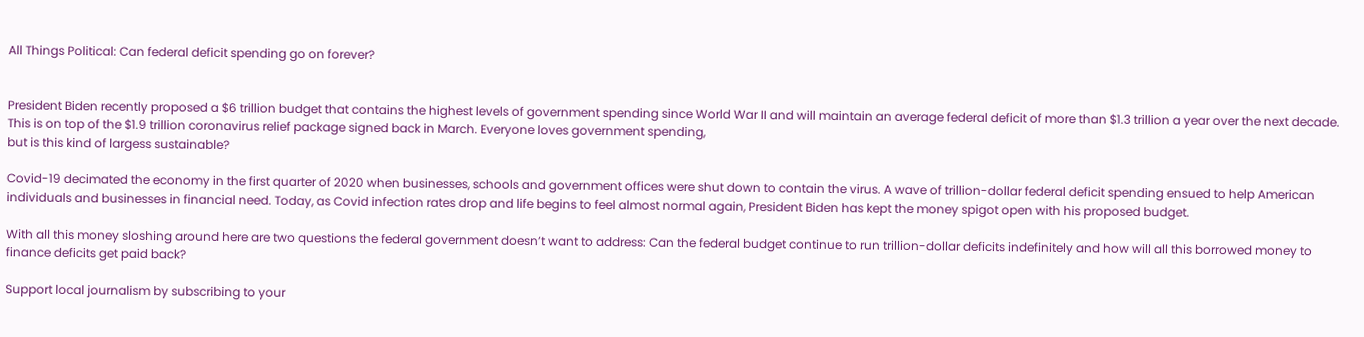All Things Political: Can federal deficit spending go on forever?


President Biden recently proposed a $6 trillion budget that contains the highest levels of government spending since World War II and will maintain an average federal deficit of more than $1.3 trillion a year over the next decade. This is on top of the $1.9 trillion coronavirus relief package signed back in March. Everyone loves government spending,
but is this kind of largess sustainable?

Covid-19 decimated the economy in the first quarter of 2020 when businesses, schools and government offices were shut down to contain the virus. A wave of trillion-dollar federal deficit spending ensued to help American individuals and businesses in financial need. Today, as Covid infection rates drop and life begins to feel almost normal again, President Biden has kept the money spigot open with his proposed budget.

With all this money sloshing around here are two questions the federal government doesn’t want to address: Can the federal budget continue to run trillion-dollar deficits indefinitely and how will all this borrowed money to finance deficits get paid back?

Support local journalism by subscribing to your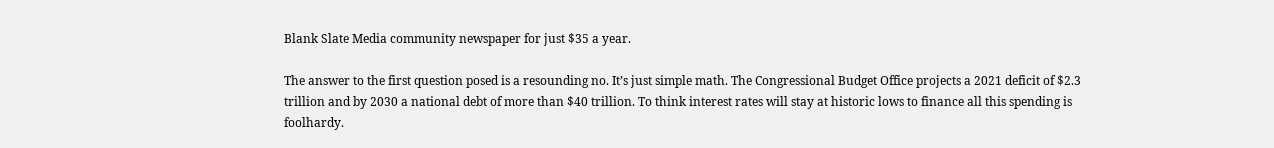Blank Slate Media community newspaper for just $35 a year.

The answer to the first question posed is a resounding no. It’s just simple math. The Congressional Budget Office projects a 2021 deficit of $2.3 trillion and by 2030 a national debt of more than $40 trillion. To think interest rates will stay at historic lows to finance all this spending is foolhardy.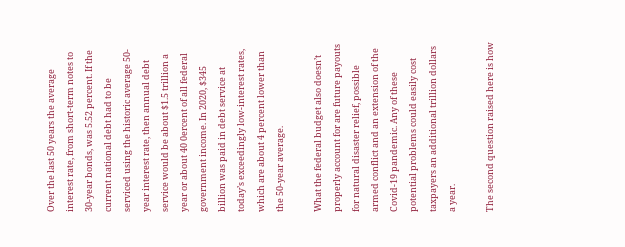Over the last 50 years the average interest rate, from short-term notes to 30-year bonds, was 5.52 percent. If the current national debt had to be serviced using the historic average 50-year interest rate, then annual debt service would be about $1.5 trillion a year or about 40 0ercent of all federal government income. In 2020, $345 billion was paid in debt service at today’s exceedingly low-interest rates, which are about 4 percent lower than the 50-year average.

What the federal budget also doesn’t properly account for are future payouts for natural disaster relief, possible armed conflict and an extension of the Covid-19 pandemic. Any of these potential problems could easily cost taxpayers an additional trillion dollars a year.

The second question raised here is how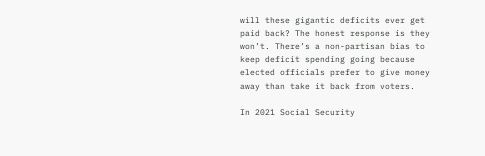will these gigantic deficits ever get paid back? The honest response is they won’t. There’s a non-partisan bias to keep deficit spending going because elected officials prefer to give money away than take it back from voters.

In 2021 Social Security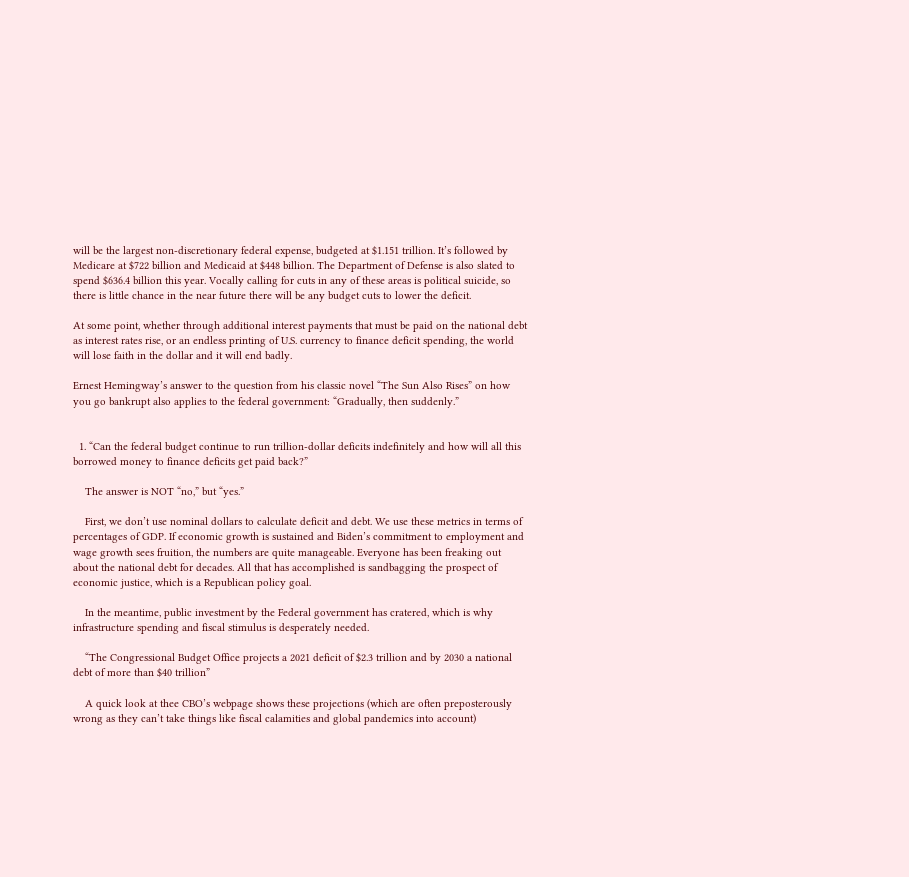will be the largest non-discretionary federal expense, budgeted at $1.151 trillion. It’s followed by Medicare at $722 billion and Medicaid at $448 billion. The Department of Defense is also slated to spend $636.4 billion this year. Vocally calling for cuts in any of these areas is political suicide, so there is little chance in the near future there will be any budget cuts to lower the deficit.

At some point, whether through additional interest payments that must be paid on the national debt as interest rates rise, or an endless printing of U.S. currency to finance deficit spending, the world will lose faith in the dollar and it will end badly.

Ernest Hemingway’s answer to the question from his classic novel “The Sun Also Rises” on how you go bankrupt also applies to the federal government: “Gradually, then suddenly.”


  1. “Can the federal budget continue to run trillion-dollar deficits indefinitely and how will all this borrowed money to finance deficits get paid back?”

    The answer is NOT “no,” but “yes.”

    First, we don’t use nominal dollars to calculate deficit and debt. We use these metrics in terms of percentages of GDP. If economic growth is sustained and Biden’s commitment to employment and wage growth sees fruition, the numbers are quite manageable. Everyone has been freaking out about the national debt for decades. All that has accomplished is sandbagging the prospect of economic justice, which is a Republican policy goal.

    In the meantime, public investment by the Federal government has cratered, which is why infrastructure spending and fiscal stimulus is desperately needed.

    “The Congressional Budget Office projects a 2021 deficit of $2.3 trillion and by 2030 a national debt of more than $40 trillion”

    A quick look at thee CBO’s webpage shows these projections (which are often preposterously wrong as they can’t take things like fiscal calamities and global pandemics into account)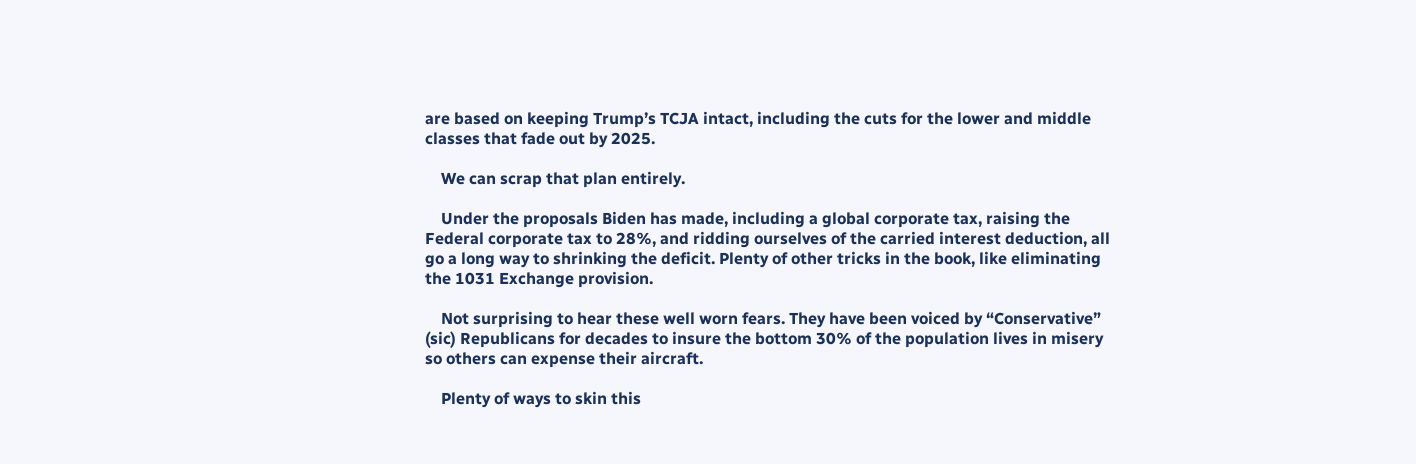are based on keeping Trump’s TCJA intact, including the cuts for the lower and middle classes that fade out by 2025.

    We can scrap that plan entirely.

    Under the proposals Biden has made, including a global corporate tax, raising the Federal corporate tax to 28%, and ridding ourselves of the carried interest deduction, all go a long way to shrinking the deficit. Plenty of other tricks in the book, like eliminating the 1031 Exchange provision.

    Not surprising to hear these well worn fears. They have been voiced by “Conservative” (sic) Republicans for decades to insure the bottom 30% of the population lives in misery so others can expense their aircraft.

    Plenty of ways to skin this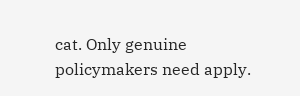cat. Only genuine policymakers need apply.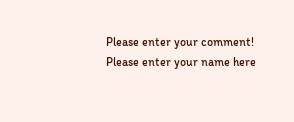Please enter your comment!
Please enter your name here